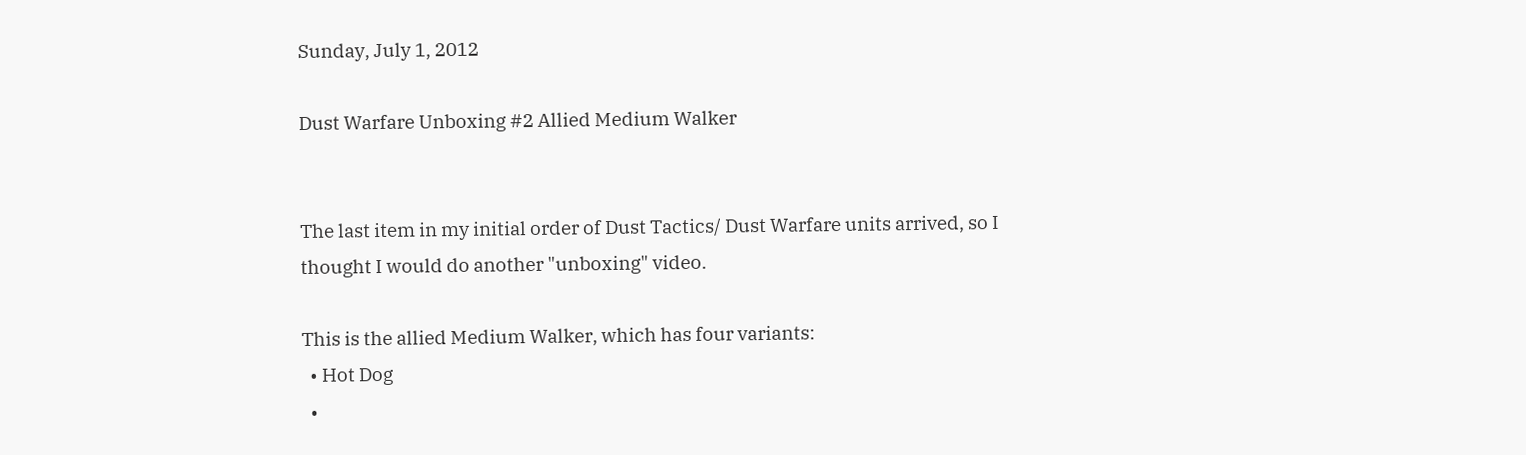Sunday, July 1, 2012

Dust Warfare Unboxing #2 Allied Medium Walker


The last item in my initial order of Dust Tactics/ Dust Warfare units arrived, so I thought I would do another "unboxing" video.

This is the allied Medium Walker, which has four variants:
  • Hot Dog
  •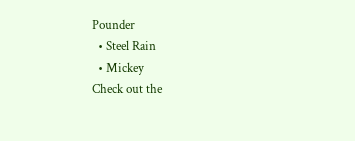Pounder
  • Steel Rain
  • Mickey
Check out the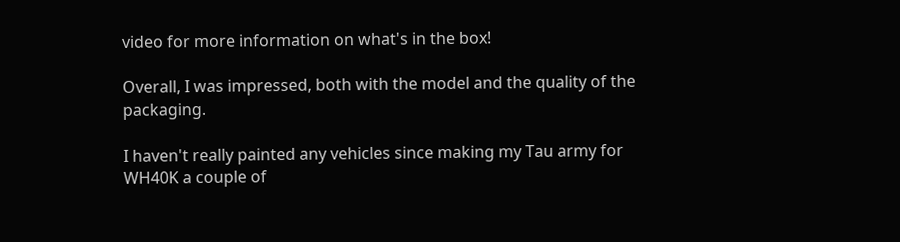video for more information on what's in the box!

Overall, I was impressed, both with the model and the quality of the packaging.

I haven't really painted any vehicles since making my Tau army for WH40K a couple of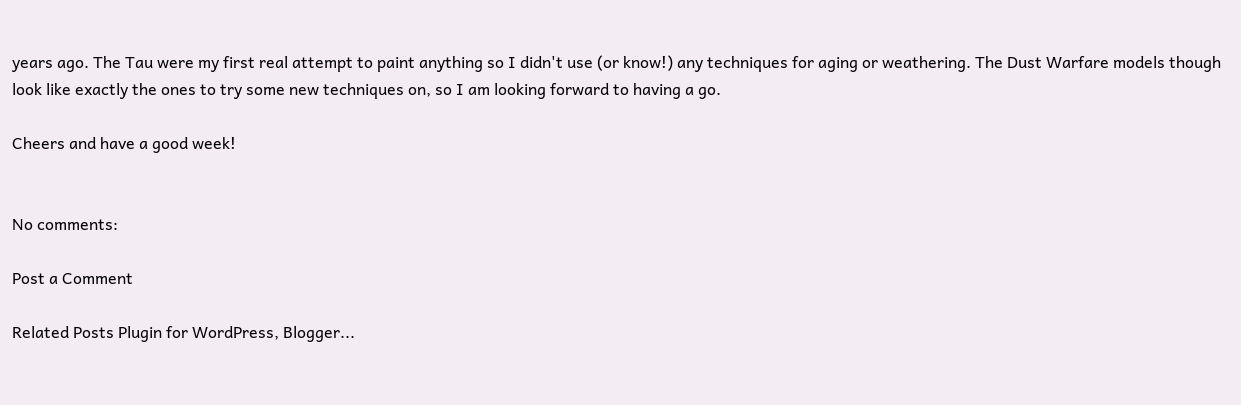years ago. The Tau were my first real attempt to paint anything so I didn't use (or know!) any techniques for aging or weathering. The Dust Warfare models though look like exactly the ones to try some new techniques on, so I am looking forward to having a go.

Cheers and have a good week!


No comments:

Post a Comment

Related Posts Plugin for WordPress, Blogger...